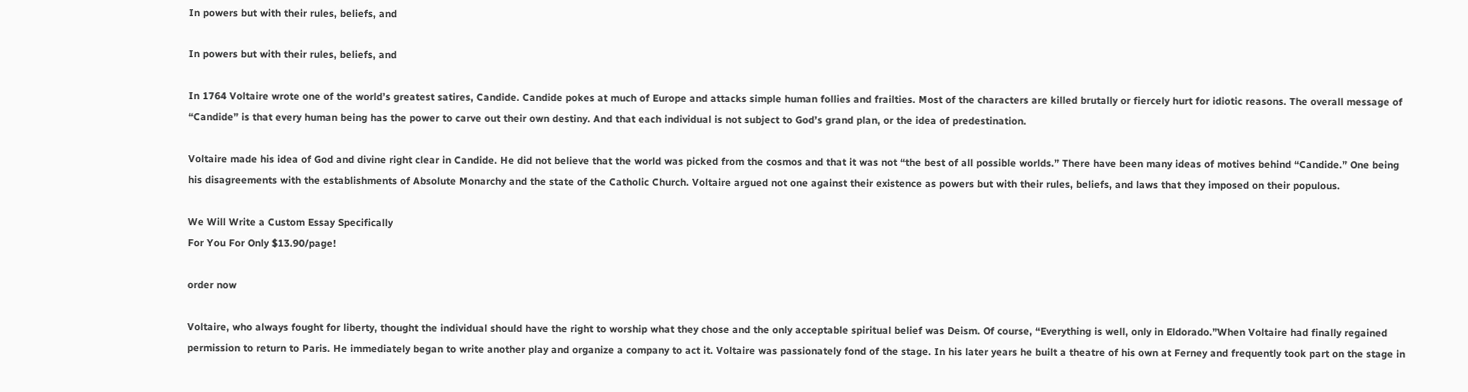In powers but with their rules, beliefs, and

In powers but with their rules, beliefs, and

In 1764 Voltaire wrote one of the world’s greatest satires, Candide. Candide pokes at much of Europe and attacks simple human follies and frailties. Most of the characters are killed brutally or fiercely hurt for idiotic reasons. The overall message of “Candide” is that every human being has the power to carve out their own destiny. And that each individual is not subject to God’s grand plan, or the idea of predestination.

Voltaire made his idea of God and divine right clear in Candide. He did not believe that the world was picked from the cosmos and that it was not “the best of all possible worlds.” There have been many ideas of motives behind “Candide.” One being his disagreements with the establishments of Absolute Monarchy and the state of the Catholic Church. Voltaire argued not one against their existence as powers but with their rules, beliefs, and laws that they imposed on their populous.

We Will Write a Custom Essay Specifically
For You For Only $13.90/page!

order now

Voltaire, who always fought for liberty, thought the individual should have the right to worship what they chose and the only acceptable spiritual belief was Deism. Of course, “Everything is well, only in Eldorado.”When Voltaire had finally regained permission to return to Paris. He immediately began to write another play and organize a company to act it. Voltaire was passionately fond of the stage. In his later years he built a theatre of his own at Ferney and frequently took part on the stage in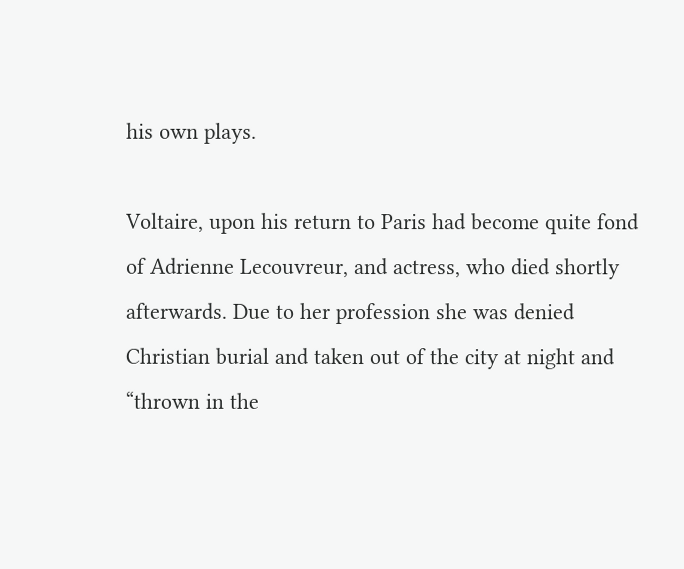his own plays.

Voltaire, upon his return to Paris had become quite fond of Adrienne Lecouvreur, and actress, who died shortly afterwards. Due to her profession she was denied Christian burial and taken out of the city at night and “thrown in the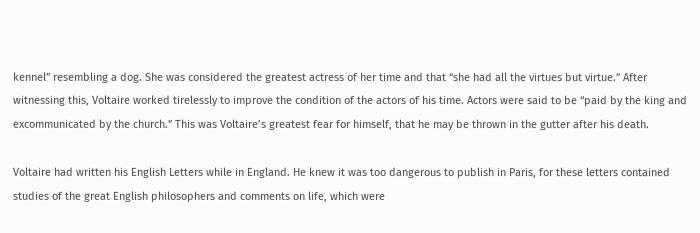kennel” resembling a dog. She was considered the greatest actress of her time and that “she had all the virtues but virtue.” After witnessing this, Voltaire worked tirelessly to improve the condition of the actors of his time. Actors were said to be “paid by the king and excommunicated by the church.” This was Voltaire’s greatest fear for himself, that he may be thrown in the gutter after his death.

Voltaire had written his English Letters while in England. He knew it was too dangerous to publish in Paris, for these letters contained studies of the great English philosophers and comments on life, which were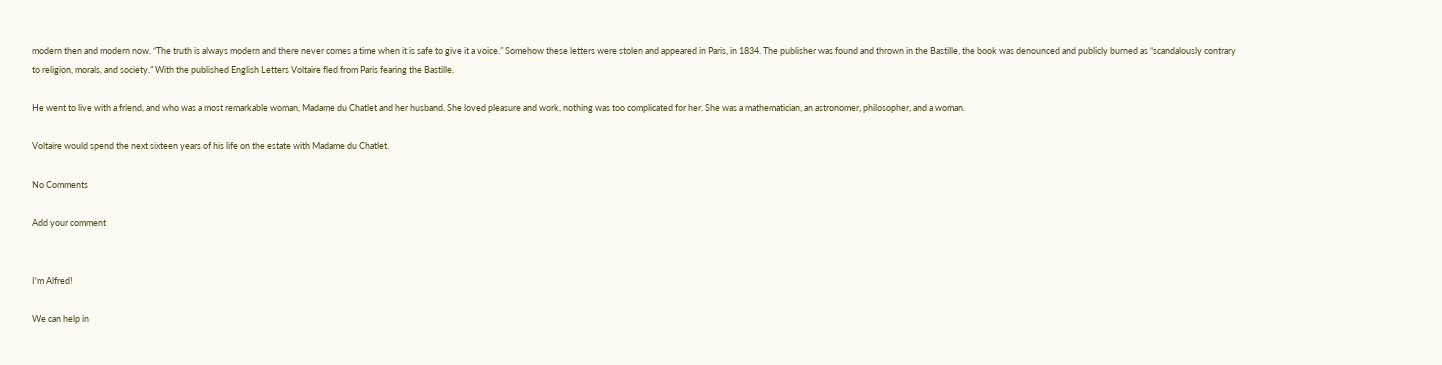modern then and modern now. “The truth is always modern and there never comes a time when it is safe to give it a voice.” Somehow these letters were stolen and appeared in Paris, in 1834. The publisher was found and thrown in the Bastille, the book was denounced and publicly burned as “scandalously contrary to religion, morals, and society.” With the published English Letters Voltaire fled from Paris fearing the Bastille.

He went to live with a friend, and who was a most remarkable woman, Madame du Chatlet and her husband. She loved pleasure and work, nothing was too complicated for her. She was a mathematician, an astronomer, philosopher, and a woman.

Voltaire would spend the next sixteen years of his life on the estate with Madame du Chatlet.

No Comments

Add your comment


I'm Alfred!

We can help in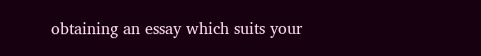obtaining an essay which suits your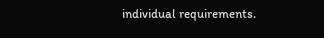individual requirements.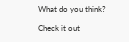What do you think?

Check it out